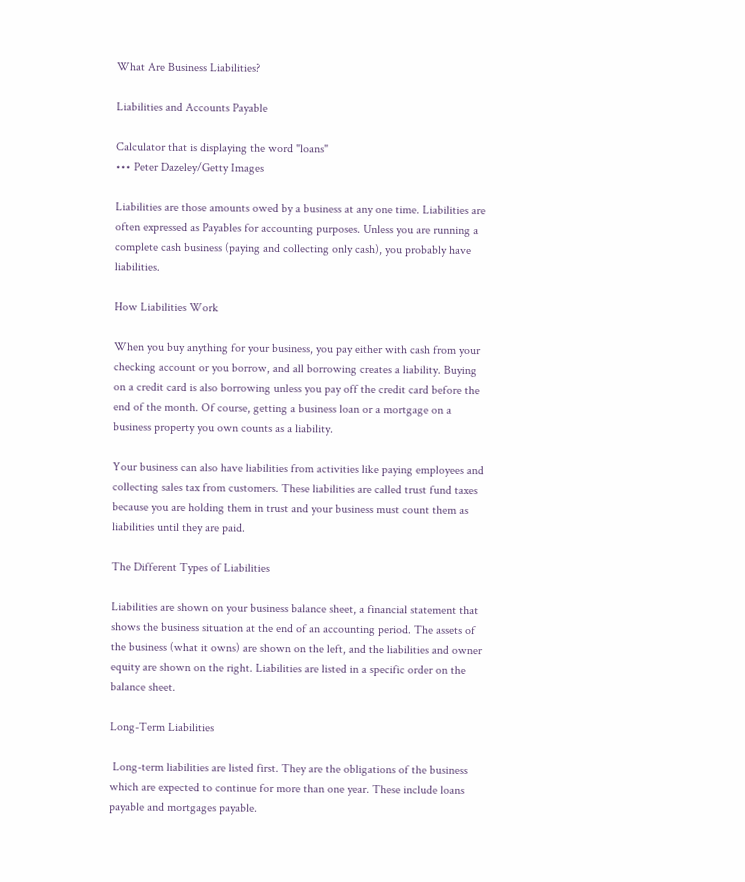What Are Business Liabilities?

Liabilities and Accounts Payable

Calculator that is displaying the word "loans"
••• Peter Dazeley/Getty Images

Liabilities are those amounts owed by a business at any one time. Liabilities are often expressed as Payables for accounting purposes. Unless you are running a complete cash business (paying and collecting only cash), you probably have liabilities.

How Liabilities Work

When you buy anything for your business, you pay either with cash from your checking account or you borrow, and all borrowing creates a liability. Buying on a credit card is also borrowing unless you pay off the credit card before the end of the month. Of course, getting a business loan or a mortgage on a business property you own counts as a liability.

Your business can also have liabilities from activities like paying employees and collecting sales tax from customers. These liabilities are called trust fund taxes because you are holding them in trust and your business must count them as liabilities until they are paid.

The Different Types of Liabilities

Liabilities are shown on your business balance sheet, a financial statement that shows the business situation at the end of an accounting period. The assets of the business (what it owns) are shown on the left, and the liabilities and owner equity are shown on the right. Liabilities are listed in a specific order on the balance sheet.

Long-Term Liabilities

 Long-term liabilities are listed first. They are the obligations of the business which are expected to continue for more than one year. These include loans payable and mortgages payable.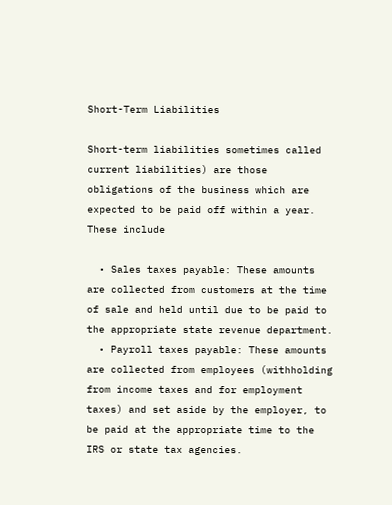Short-Term Liabilities

Short-term liabilities sometimes called current liabilities) are those obligations of the business which are expected to be paid off within a year. These include

  • Sales taxes payable: These amounts are collected from customers at the time of sale and held until due to be paid to the appropriate state revenue department.
  • Payroll taxes payable: These amounts are collected from employees (withholding from income taxes and for employment taxes) and set aside by the employer, to be paid at the appropriate time to the IRS or state tax agencies.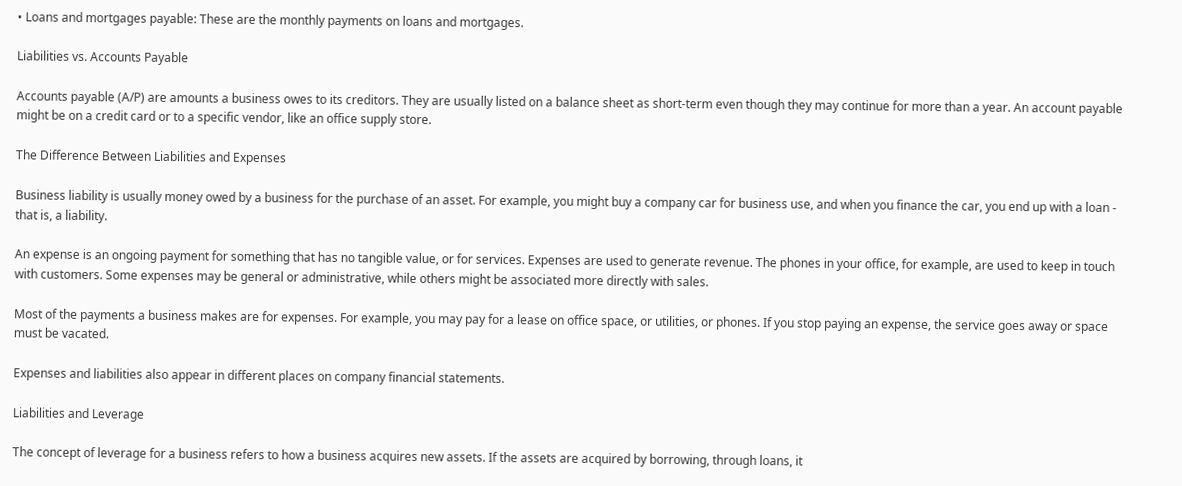• Loans and mortgages payable: These are the monthly payments on loans and mortgages.

Liabilities vs. Accounts Payable

Accounts payable (A/P) are amounts a business owes to its creditors. They are usually listed on a balance sheet as short-term even though they may continue for more than a year. An account payable might be on a credit card or to a specific vendor, like an office supply store.

The Difference Between Liabilities and Expenses

Business liability is usually money owed by a business for the purchase of an asset. For example, you might buy a company car for business use, and when you finance the car, you end up with a loan - that is, a liability.

An expense is an ongoing payment for something that has no tangible value, or for services. Expenses are used to generate revenue. The phones in your office, for example, are used to keep in touch with customers. Some expenses may be general or administrative, while others might be associated more directly with sales.

Most of the payments a business makes are for expenses. For example, you may pay for a lease on office space, or utilities, or phones. If you stop paying an expense, the service goes away or space must be vacated.

Expenses and liabilities also appear in different places on company financial statements.

Liabilities and Leverage

The concept of leverage for a business refers to how a business acquires new assets. If the assets are acquired by borrowing, through loans, it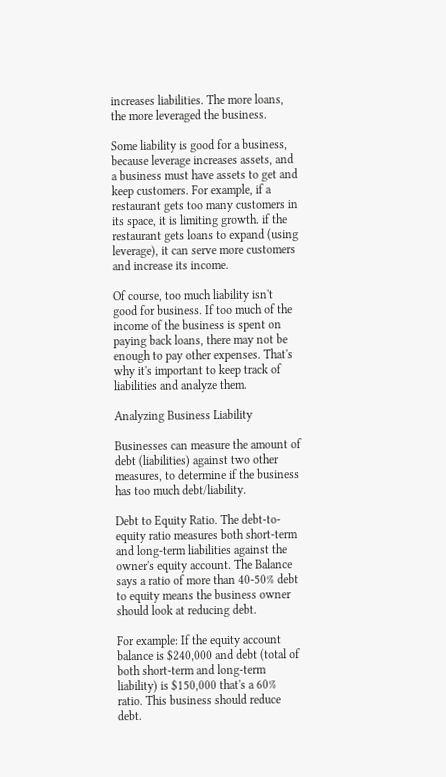increases liabilities. The more loans, the more leveraged the business.

Some liability is good for a business, because leverage increases assets, and a business must have assets to get and keep customers. For example, if a restaurant gets too many customers in its space, it is limiting growth. if the restaurant gets loans to expand (using leverage), it can serve more customers and increase its income.

Of course, too much liability isn't good for business. If too much of the income of the business is spent on paying back loans, there may not be enough to pay other expenses. That's why it's important to keep track of liabilities and analyze them.

Analyzing Business Liability

Businesses can measure the amount of debt (liabilities) against two other measures, to determine if the business has too much debt/liability.

Debt to Equity Ratio. The debt-to-equity ratio measures both short-term and long-term liabilities against the owner's equity account. The Balance says a ratio of more than 40-50% debt to equity means the business owner should look at reducing debt.

For example: If the equity account balance is $240,000 and debt (total of both short-term and long-term liability) is $150,000 that's a 60% ratio. This business should reduce debt.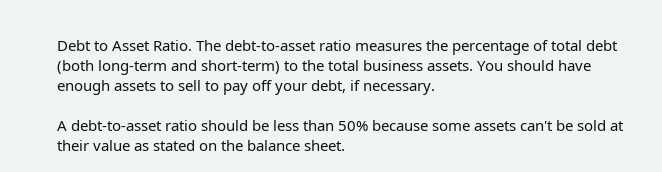Debt to Asset Ratio. The debt-to-asset ratio measures the percentage of total debt (both long-term and short-term) to the total business assets. You should have enough assets to sell to pay off your debt, if necessary.

A debt-to-asset ratio should be less than 50% because some assets can't be sold at their value as stated on the balance sheet.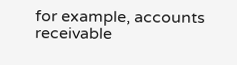for example, accounts receivable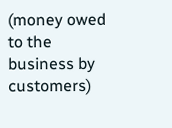(money owed to the business by customers)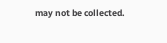may not be collected.